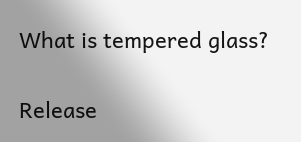What is tempered glass?

Release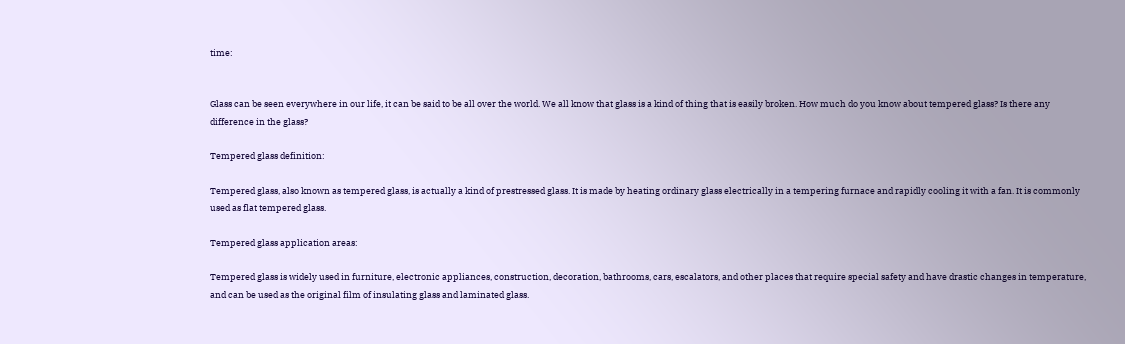time:


Glass can be seen everywhere in our life, it can be said to be all over the world. We all know that glass is a kind of thing that is easily broken. How much do you know about tempered glass? Is there any difference in the glass?

Tempered glass definition:

Tempered glass, also known as tempered glass, is actually a kind of prestressed glass. It is made by heating ordinary glass electrically in a tempering furnace and rapidly cooling it with a fan. It is commonly used as flat tempered glass.

Tempered glass application areas:

Tempered glass is widely used in furniture, electronic appliances, construction, decoration, bathrooms, cars, escalators, and other places that require special safety and have drastic changes in temperature, and can be used as the original film of insulating glass and laminated glass.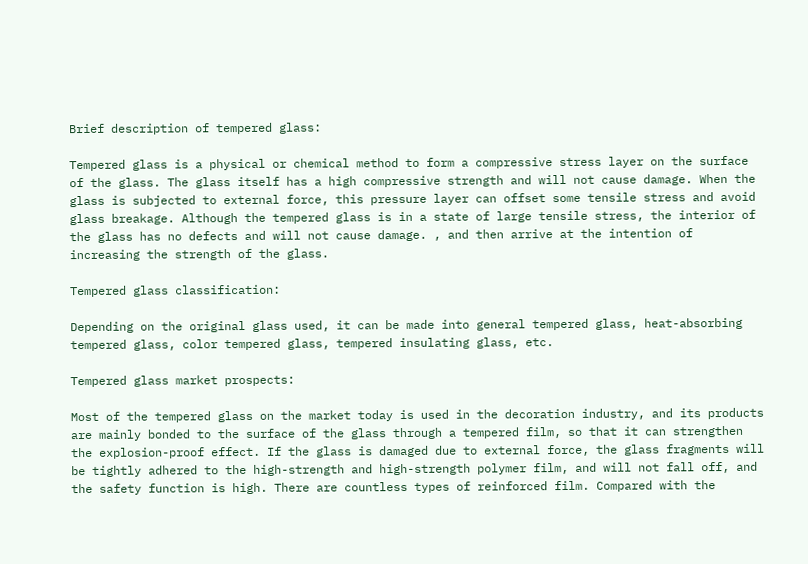Brief description of tempered glass:

Tempered glass is a physical or chemical method to form a compressive stress layer on the surface of the glass. The glass itself has a high compressive strength and will not cause damage. When the glass is subjected to external force, this pressure layer can offset some tensile stress and avoid glass breakage. Although the tempered glass is in a state of large tensile stress, the interior of the glass has no defects and will not cause damage. , and then arrive at the intention of increasing the strength of the glass.

Tempered glass classification:

Depending on the original glass used, it can be made into general tempered glass, heat-absorbing tempered glass, color tempered glass, tempered insulating glass, etc.

Tempered glass market prospects:

Most of the tempered glass on the market today is used in the decoration industry, and its products are mainly bonded to the surface of the glass through a tempered film, so that it can strengthen the explosion-proof effect. If the glass is damaged due to external force, the glass fragments will be tightly adhered to the high-strength and high-strength polymer film, and will not fall off, and the safety function is high. There are countless types of reinforced film. Compared with the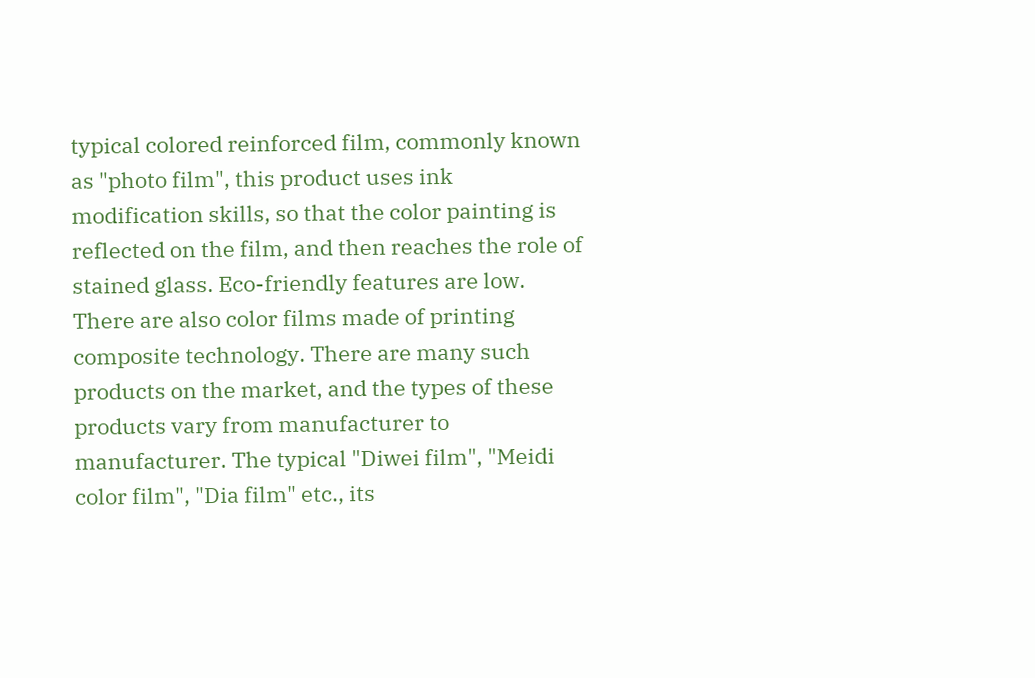typical colored reinforced film, commonly known as "photo film", this product uses ink modification skills, so that the color painting is reflected on the film, and then reaches the role of stained glass. Eco-friendly features are low. There are also color films made of printing composite technology. There are many such products on the market, and the types of these products vary from manufacturer to manufacturer. The typical "Diwei film", "Meidi color film", "Dia film" etc., its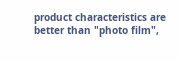product characteristics are better than "photo film",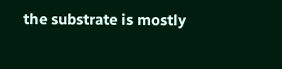the substrate is mostly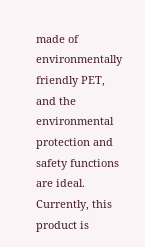made of environmentally friendly PET, and the environmental protection and safety functions are ideal. Currently, this product is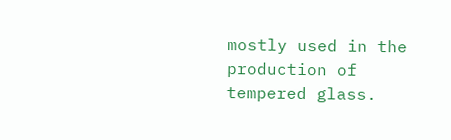mostly used in the production of tempered glass.